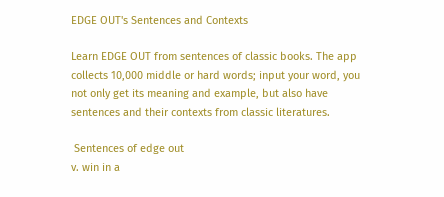EDGE OUT's Sentences and Contexts

Learn EDGE OUT from sentences of classic books. The app collects 10,000 middle or hard words; input your word, you not only get its meaning and example, but also have sentences and their contexts from classic literatures.

 Sentences of edge out
v. win in a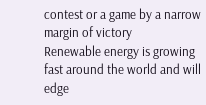contest or a game by a narrow margin of victory
Renewable energy is growing fast around the world and will edge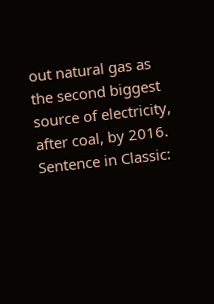out natural gas as the second biggest source of electricity, after coal, by 2016.
Sentence in Classic: